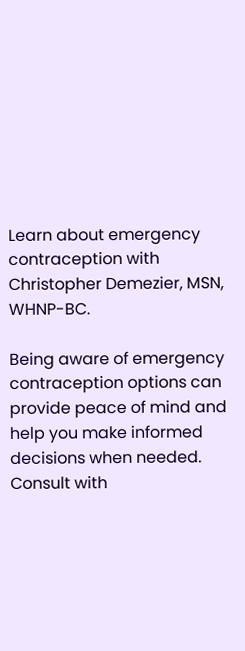Learn about emergency contraception with Christopher Demezier, MSN, WHNP-BC.

Being aware of emergency contraception options can provide peace of mind and help you make informed decisions when needed. Consult with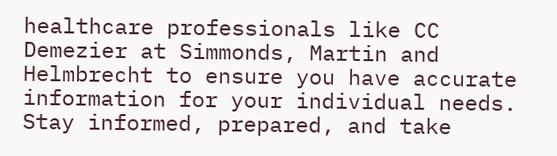healthcare professionals like CC Demezier at Simmonds, Martin and Helmbrecht to ensure you have accurate information for your individual needs. Stay informed, prepared, and take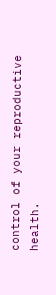control of your reproductive health.